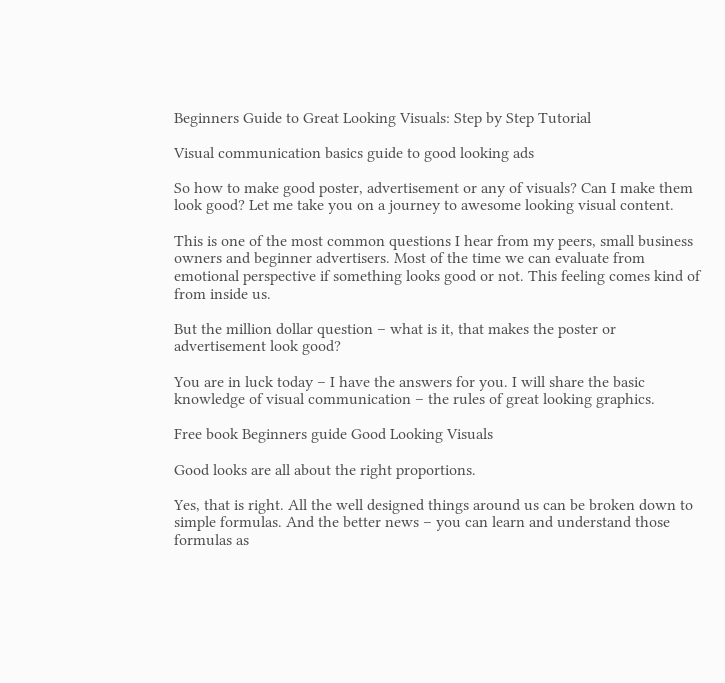Beginners Guide to Great Looking Visuals: Step by Step Tutorial

Visual communication basics guide to good looking ads

So how to make good poster, advertisement or any of visuals? Can I make them look good? Let me take you on a journey to awesome looking visual content.

This is one of the most common questions I hear from my peers, small business owners and beginner advertisers. Most of the time we can evaluate from emotional perspective if something looks good or not. This feeling comes kind of from inside us.

But the million dollar question – what is it, that makes the poster or advertisement look good?

You are in luck today – I have the answers for you. I will share the basic knowledge of visual communication – the rules of great looking graphics.

Free book Beginners guide Good Looking Visuals

Good looks are all about the right proportions.

Yes, that is right. All the well designed things around us can be broken down to simple formulas. And the better news – you can learn and understand those formulas as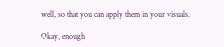well, so that you can apply them in your visuals.

Okay, enough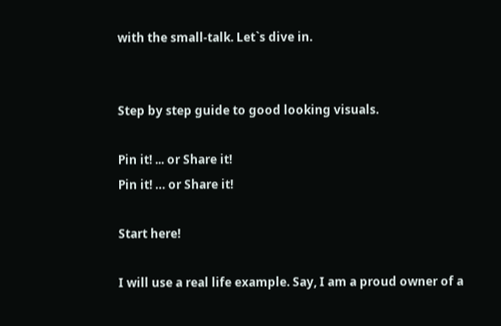with the small-talk. Let`s dive in.


Step by step guide to good looking visuals.

Pin it! ... or Share it!
Pin it! … or Share it!

Start here!

I will use a real life example. Say, I am a proud owner of a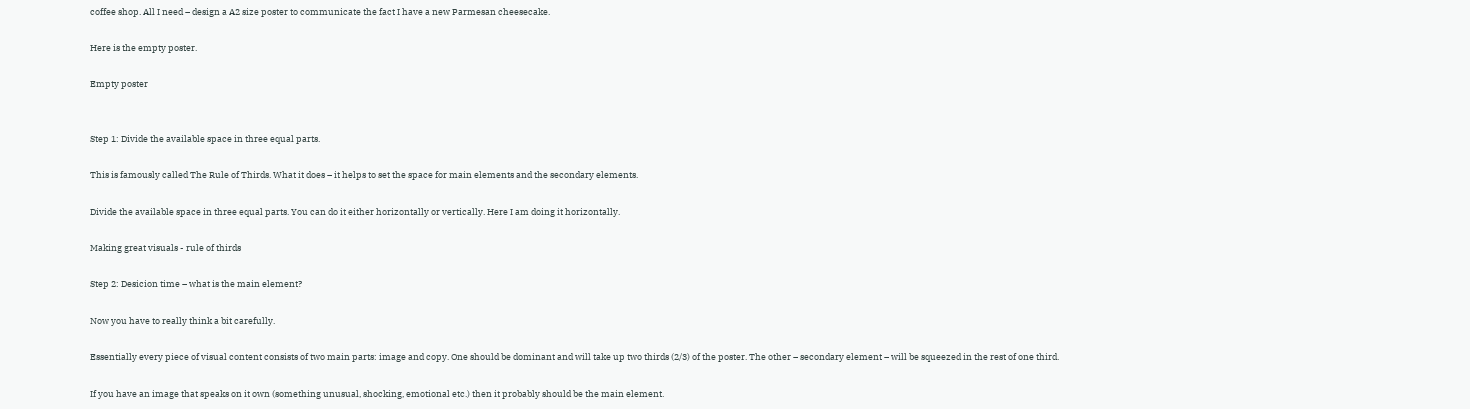coffee shop. All I need – design a A2 size poster to communicate the fact I have a new Parmesan cheesecake.

Here is the empty poster.

Empty poster


Step 1: Divide the available space in three equal parts.

This is famously called The Rule of Thirds. What it does – it helps to set the space for main elements and the secondary elements.

Divide the available space in three equal parts. You can do it either horizontally or vertically. Here I am doing it horizontally.

Making great visuals - rule of thirds

Step 2: Desicion time – what is the main element?

Now you have to really think a bit carefully.

Essentially every piece of visual content consists of two main parts: image and copy. One should be dominant and will take up two thirds (2/3) of the poster. The other – secondary element – will be squeezed in the rest of one third.

If you have an image that speaks on it own (something unusual, shocking, emotional etc.) then it probably should be the main element.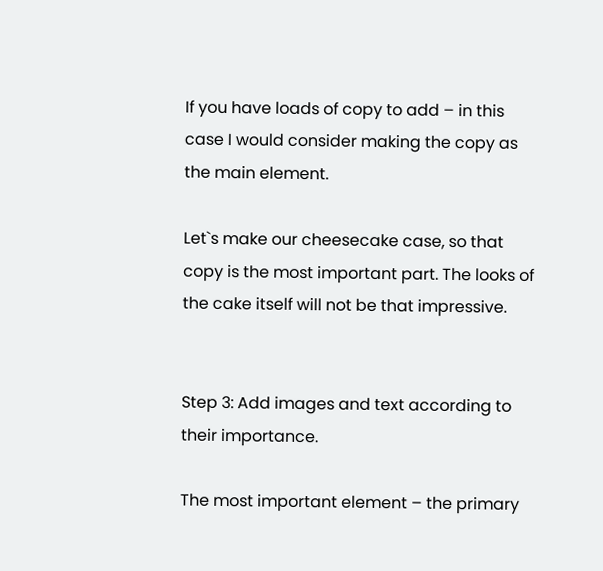If you have loads of copy to add – in this case I would consider making the copy as the main element.

Let`s make our cheesecake case, so that copy is the most important part. The looks of the cake itself will not be that impressive.


Step 3: Add images and text according to their importance.

The most important element – the primary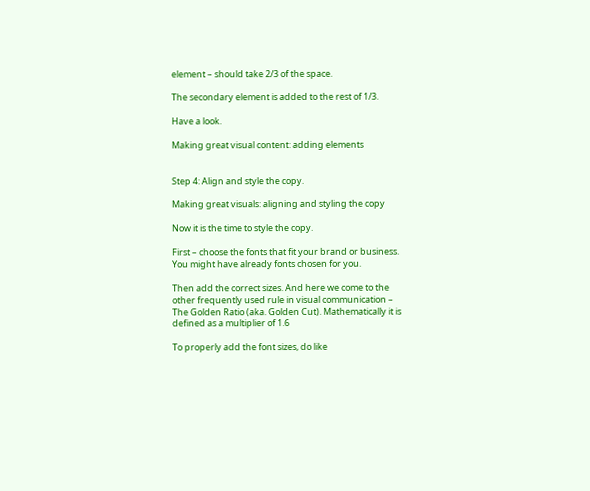element – should take 2/3 of the space.

The secondary element is added to the rest of 1/3.

Have a look.

Making great visual content: adding elements


Step 4: Align and style the copy.

Making great visuals: aligning and styling the copy

Now it is the time to style the copy.

First – choose the fonts that fit your brand or business. You might have already fonts chosen for you.

Then add the correct sizes. And here we come to the other frequently used rule in visual communication – The Golden Ratio (aka. Golden Cut). Mathematically it is defined as a multiplier of 1.6

To properly add the font sizes, do like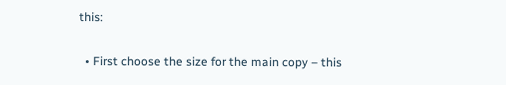this:

  • First choose the size for the main copy – this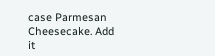case Parmesan Cheesecake. Add it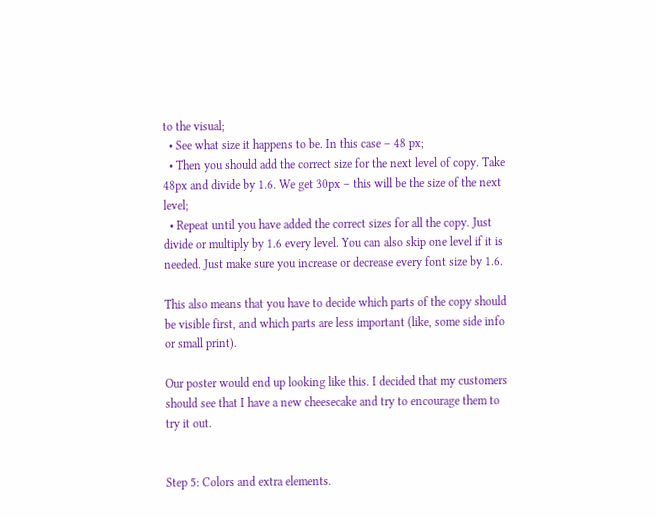to the visual;
  • See what size it happens to be. In this case – 48 px;
  • Then you should add the correct size for the next level of copy. Take 48px and divide by 1.6. We get 30px – this will be the size of the next level;
  • Repeat until you have added the correct sizes for all the copy. Just divide or multiply by 1.6 every level. You can also skip one level if it is needed. Just make sure you increase or decrease every font size by 1.6.

This also means that you have to decide which parts of the copy should be visible first, and which parts are less important (like, some side info or small print).

Our poster would end up looking like this. I decided that my customers should see that I have a new cheesecake and try to encourage them to try it out.


Step 5: Colors and extra elements.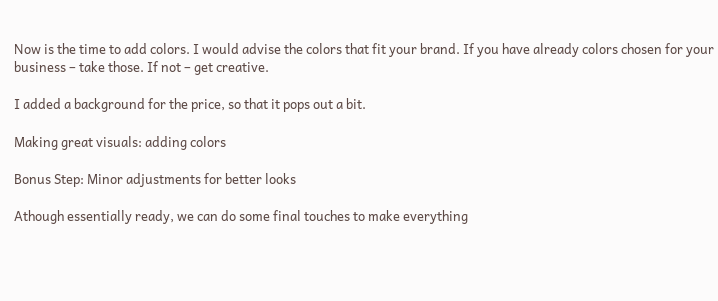Now is the time to add colors. I would advise the colors that fit your brand. If you have already colors chosen for your business – take those. If not – get creative.

I added a background for the price, so that it pops out a bit.

Making great visuals: adding colors

Bonus Step: Minor adjustments for better looks

Athough essentially ready, we can do some final touches to make everything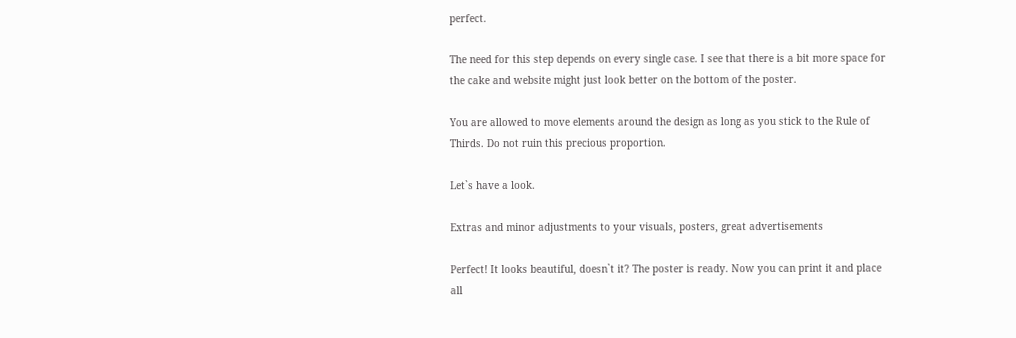perfect.

The need for this step depends on every single case. I see that there is a bit more space for the cake and website might just look better on the bottom of the poster.

You are allowed to move elements around the design as long as you stick to the Rule of Thirds. Do not ruin this precious proportion.

Let`s have a look.

Extras and minor adjustments to your visuals, posters, great advertisements

Perfect! It looks beautiful, doesn`t it? The poster is ready. Now you can print it and place all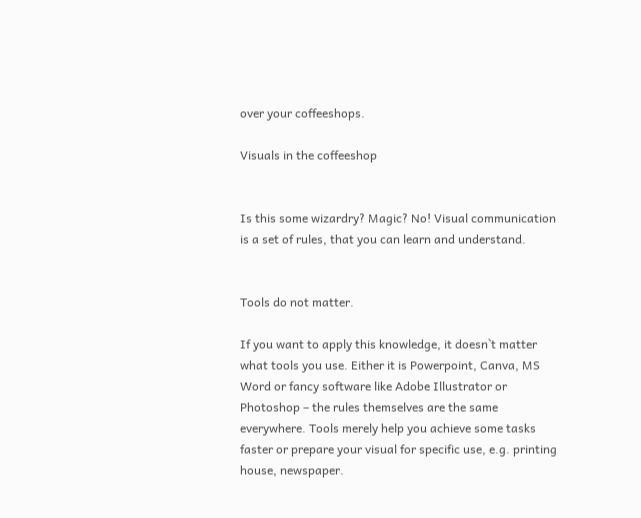over your coffeeshops.

Visuals in the coffeeshop


Is this some wizardry? Magic? No! Visual communication is a set of rules, that you can learn and understand.


Tools do not matter.

If you want to apply this knowledge, it doesn`t matter what tools you use. Either it is Powerpoint, Canva, MS Word or fancy software like Adobe Illustrator or Photoshop – the rules themselves are the same everywhere. Tools merely help you achieve some tasks faster or prepare your visual for specific use, e.g. printing house, newspaper.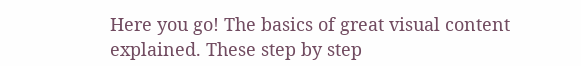Here you go! The basics of great visual content explained. These step by step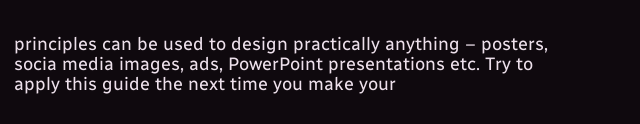principles can be used to design practically anything – posters, socia media images, ads, PowerPoint presentations etc. Try to apply this guide the next time you make your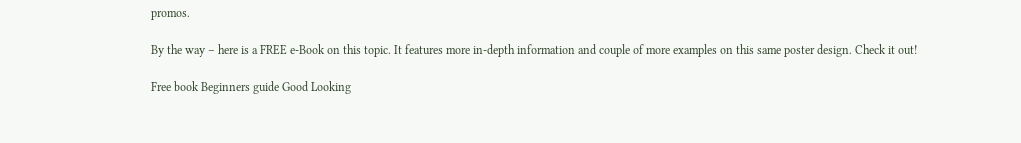promos.

By the way – here is a FREE e-Book on this topic. It features more in-depth information and couple of more examples on this same poster design. Check it out!

Free book Beginners guide Good Looking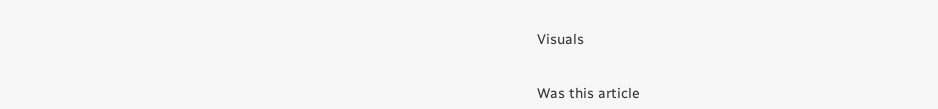Visuals


Was this article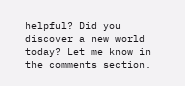helpful? Did you discover a new world today? Let me know in the comments section.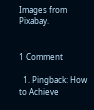Images from Pixabay.


1 Comment

  1. Pingback: How to Achieve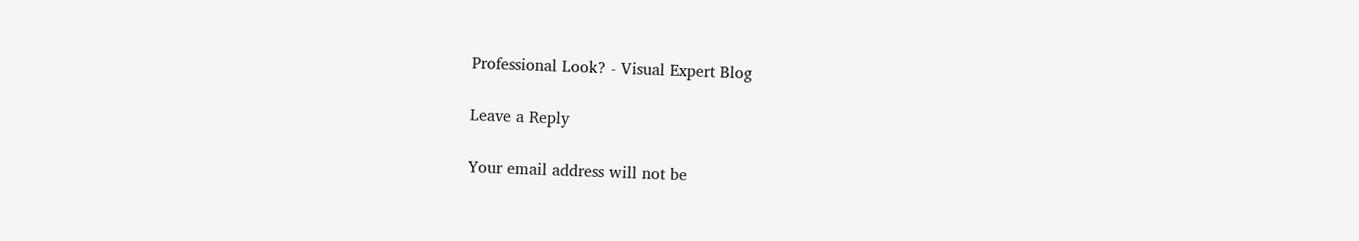Professional Look? - Visual Expert Blog

Leave a Reply

Your email address will not be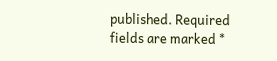published. Required fields are marked *